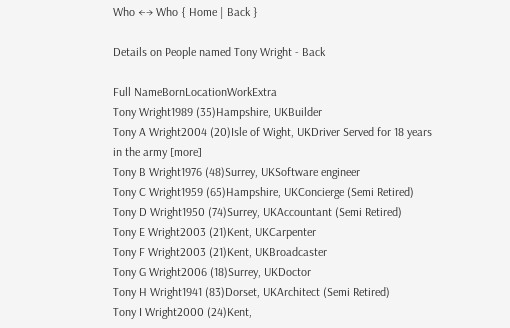Who ←→ Who { Home | Back }

Details on People named Tony Wright - Back

Full NameBornLocationWorkExtra
Tony Wright1989 (35)Hampshire, UKBuilder
Tony A Wright2004 (20)Isle of Wight, UKDriver Served for 18 years in the army [more]
Tony B Wright1976 (48)Surrey, UKSoftware engineer
Tony C Wright1959 (65)Hampshire, UKConcierge (Semi Retired)
Tony D Wright1950 (74)Surrey, UKAccountant (Semi Retired)
Tony E Wright2003 (21)Kent, UKCarpenter
Tony F Wright2003 (21)Kent, UKBroadcaster
Tony G Wright2006 (18)Surrey, UKDoctor
Tony H Wright1941 (83)Dorset, UKArchitect (Semi Retired)
Tony I Wright2000 (24)Kent,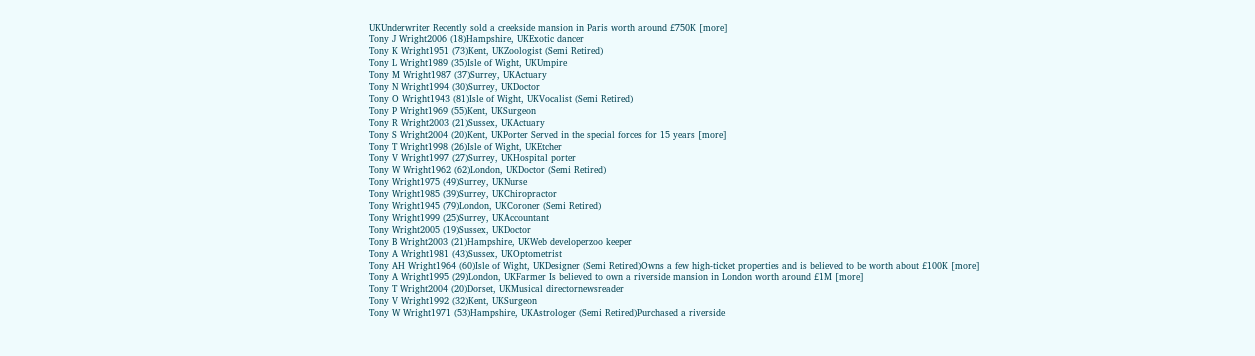UKUnderwriter Recently sold a creekside mansion in Paris worth around £750K [more]
Tony J Wright2006 (18)Hampshire, UKExotic dancer
Tony K Wright1951 (73)Kent, UKZoologist (Semi Retired)
Tony L Wright1989 (35)Isle of Wight, UKUmpire
Tony M Wright1987 (37)Surrey, UKActuary
Tony N Wright1994 (30)Surrey, UKDoctor
Tony O Wright1943 (81)Isle of Wight, UKVocalist (Semi Retired)
Tony P Wright1969 (55)Kent, UKSurgeon
Tony R Wright2003 (21)Sussex, UKActuary
Tony S Wright2004 (20)Kent, UKPorter Served in the special forces for 15 years [more]
Tony T Wright1998 (26)Isle of Wight, UKEtcher
Tony V Wright1997 (27)Surrey, UKHospital porter
Tony W Wright1962 (62)London, UKDoctor (Semi Retired)
Tony Wright1975 (49)Surrey, UKNurse
Tony Wright1985 (39)Surrey, UKChiropractor
Tony Wright1945 (79)London, UKCoroner (Semi Retired)
Tony Wright1999 (25)Surrey, UKAccountant
Tony Wright2005 (19)Sussex, UKDoctor
Tony B Wright2003 (21)Hampshire, UKWeb developerzoo keeper
Tony A Wright1981 (43)Sussex, UKOptometrist
Tony AH Wright1964 (60)Isle of Wight, UKDesigner (Semi Retired)Owns a few high-ticket properties and is believed to be worth about £100K [more]
Tony A Wright1995 (29)London, UKFarmer Is believed to own a riverside mansion in London worth around £1M [more]
Tony T Wright2004 (20)Dorset, UKMusical directornewsreader
Tony V Wright1992 (32)Kent, UKSurgeon
Tony W Wright1971 (53)Hampshire, UKAstrologer (Semi Retired)Purchased a riverside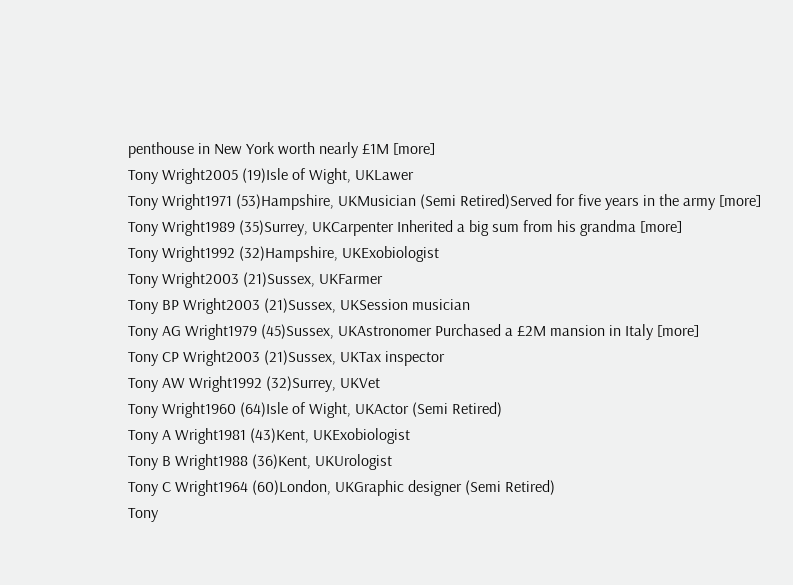penthouse in New York worth nearly £1M [more]
Tony Wright2005 (19)Isle of Wight, UKLawer
Tony Wright1971 (53)Hampshire, UKMusician (Semi Retired)Served for five years in the army [more]
Tony Wright1989 (35)Surrey, UKCarpenter Inherited a big sum from his grandma [more]
Tony Wright1992 (32)Hampshire, UKExobiologist
Tony Wright2003 (21)Sussex, UKFarmer
Tony BP Wright2003 (21)Sussex, UKSession musician
Tony AG Wright1979 (45)Sussex, UKAstronomer Purchased a £2M mansion in Italy [more]
Tony CP Wright2003 (21)Sussex, UKTax inspector
Tony AW Wright1992 (32)Surrey, UKVet
Tony Wright1960 (64)Isle of Wight, UKActor (Semi Retired)
Tony A Wright1981 (43)Kent, UKExobiologist
Tony B Wright1988 (36)Kent, UKUrologist
Tony C Wright1964 (60)London, UKGraphic designer (Semi Retired)
Tony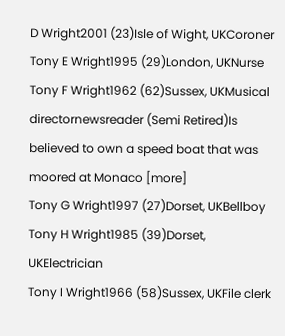D Wright2001 (23)Isle of Wight, UKCoroner
Tony E Wright1995 (29)London, UKNurse
Tony F Wright1962 (62)Sussex, UKMusical directornewsreader (Semi Retired)Is believed to own a speed boat that was moored at Monaco [more]
Tony G Wright1997 (27)Dorset, UKBellboy
Tony H Wright1985 (39)Dorset, UKElectrician
Tony I Wright1966 (58)Sussex, UKFile clerk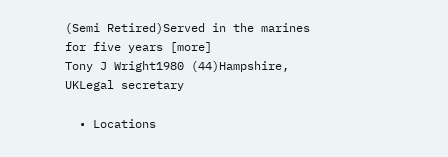(Semi Retired)Served in the marines for five years [more]
Tony J Wright1980 (44)Hampshire, UKLegal secretary

  • Locations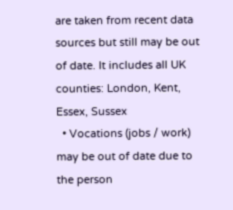are taken from recent data sources but still may be out of date. It includes all UK counties: London, Kent, Essex, Sussex
  • Vocations (jobs / work) may be out of date due to the person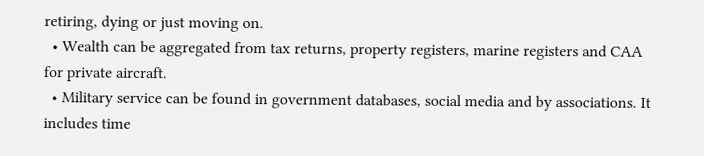retiring, dying or just moving on.
  • Wealth can be aggregated from tax returns, property registers, marine registers and CAA for private aircraft.
  • Military service can be found in government databases, social media and by associations. It includes time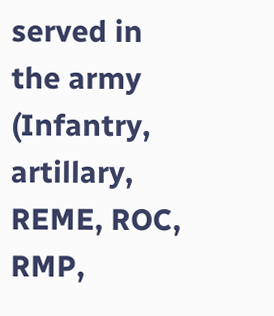served in the army (Infantry, artillary, REME, ROC, RMP,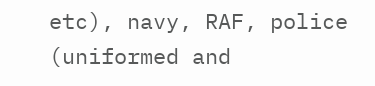etc), navy, RAF, police (uniformed and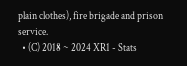plain clothes), fire brigade and prison service.
  • (C) 2018 ~ 2024 XR1 - Stats